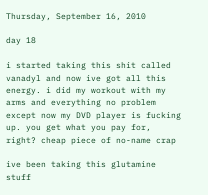Thursday, September 16, 2010

day 18

i started taking this shit called vanadyl and now ive got all this energy. i did my workout with my arms and everything no problem except now my DVD player is fucking up. you get what you pay for, right? cheap piece of no-name crap

ive been taking this glutamine stuff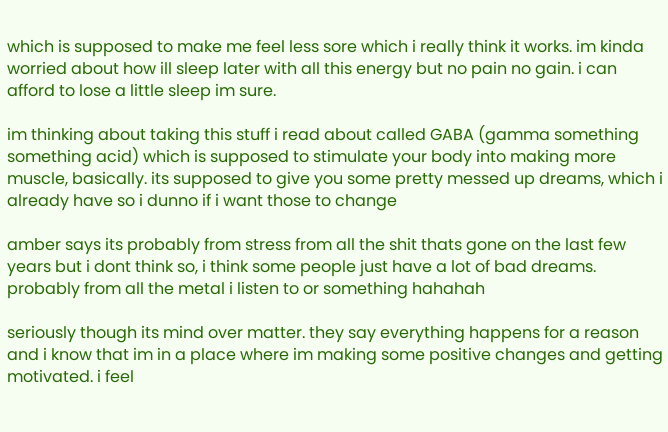which is supposed to make me feel less sore which i really think it works. im kinda worried about how ill sleep later with all this energy but no pain no gain. i can afford to lose a little sleep im sure.

im thinking about taking this stuff i read about called GABA (gamma something something acid) which is supposed to stimulate your body into making more muscle, basically. its supposed to give you some pretty messed up dreams, which i already have so i dunno if i want those to change

amber says its probably from stress from all the shit thats gone on the last few years but i dont think so, i think some people just have a lot of bad dreams. probably from all the metal i listen to or something hahahah

seriously though its mind over matter. they say everything happens for a reason and i know that im in a place where im making some positive changes and getting motivated. i feel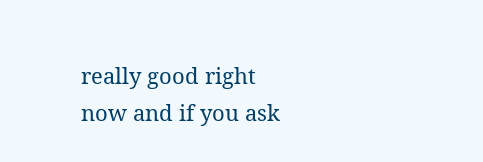really good right now and if you ask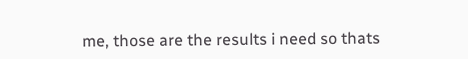me, those are the results i need so thats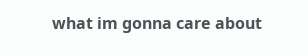what im gonna care about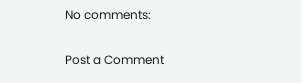No comments:

Post a Comment